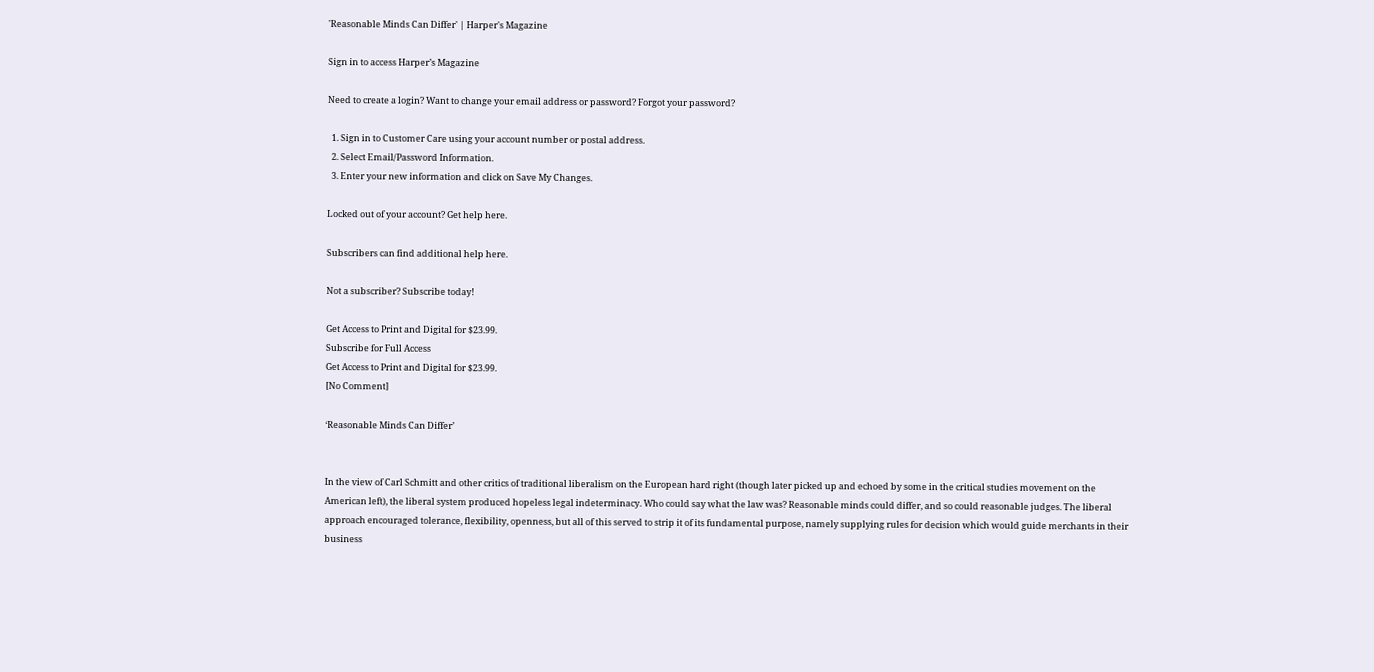'Reasonable Minds Can Differ' | Harper's Magazine

Sign in to access Harper’s Magazine

Need to create a login? Want to change your email address or password? Forgot your password?

  1. Sign in to Customer Care using your account number or postal address.
  2. Select Email/Password Information.
  3. Enter your new information and click on Save My Changes.

Locked out of your account? Get help here.

Subscribers can find additional help here.

Not a subscriber? Subscribe today!

Get Access to Print and Digital for $23.99.
Subscribe for Full Access
Get Access to Print and Digital for $23.99.
[No Comment]

‘Reasonable Minds Can Differ’


In the view of Carl Schmitt and other critics of traditional liberalism on the European hard right (though later picked up and echoed by some in the critical studies movement on the American left), the liberal system produced hopeless legal indeterminacy. Who could say what the law was? Reasonable minds could differ, and so could reasonable judges. The liberal approach encouraged tolerance, flexibility, openness, but all of this served to strip it of its fundamental purpose, namely supplying rules for decision which would guide merchants in their business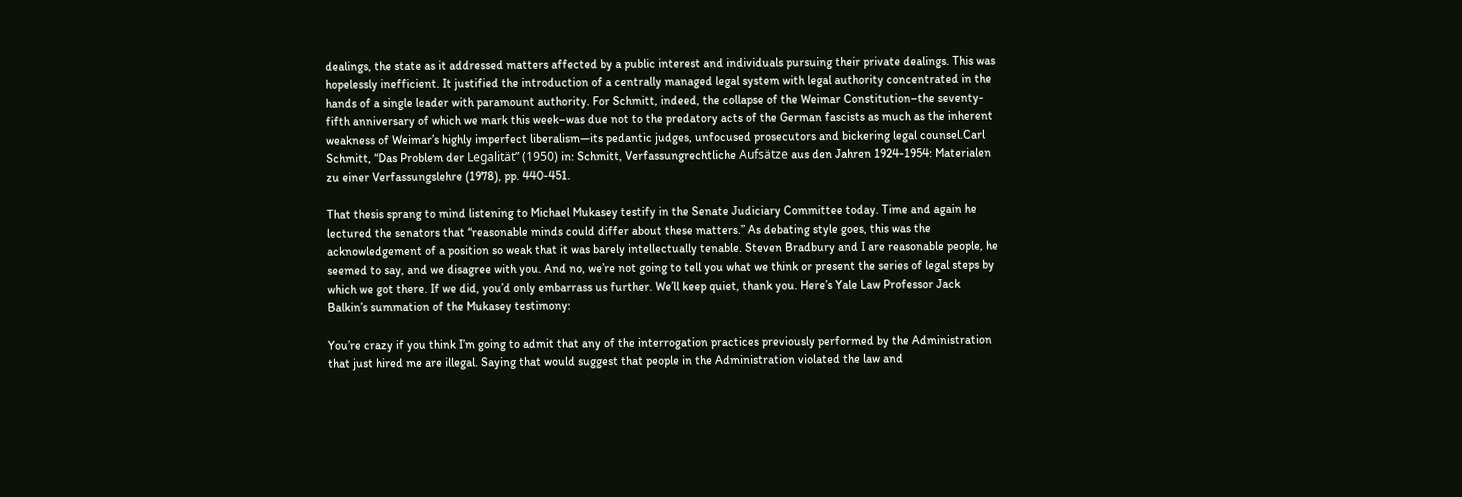dealings, the state as it addressed matters affected by a public interest and individuals pursuing their private dealings. This was hopelessly inefficient. It justified the introduction of a centrally managed legal system with legal authority concentrated in the hands of a single leader with paramount authority. For Schmitt, indeed, the collapse of the Weimar Constitution–the seventy-fifth anniversary of which we mark this week–was due not to the predatory acts of the German fascists as much as the inherent weakness of Weimar’s highly imperfect liberalism—its pedantic judges, unfocused prosecutors and bickering legal counsel.Carl Schmitt, “Das Problem der Legalität” (1950) in: Schmitt, Verfassungrechtliche Aufsätze aus den Jahren 1924-1954: Materialen zu einer Verfassungslehre (1978), pp. 440-451.

That thesis sprang to mind listening to Michael Mukasey testify in the Senate Judiciary Committee today. Time and again he lectured the senators that “reasonable minds could differ about these matters.” As debating style goes, this was the acknowledgement of a position so weak that it was barely intellectually tenable. Steven Bradbury and I are reasonable people, he seemed to say, and we disagree with you. And no, we’re not going to tell you what we think or present the series of legal steps by which we got there. If we did, you’d only embarrass us further. We’ll keep quiet, thank you. Here’s Yale Law Professor Jack Balkin’s summation of the Mukasey testimony:

You’re crazy if you think I’m going to admit that any of the interrogation practices previously performed by the Administration that just hired me are illegal. Saying that would suggest that people in the Administration violated the law and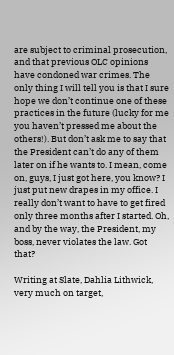are subject to criminal prosecution, and that previous OLC opinions have condoned war crimes. The only thing I will tell you is that I sure hope we don’t continue one of these practices in the future (lucky for me you haven’t pressed me about the others!). But don’t ask me to say that the President can’t do any of them later on if he wants to. I mean, come on, guys, I just got here, you know? I just put new drapes in my office. I really don’t want to have to get fired only three months after I started. Oh, and by the way, the President, my boss, never violates the law. Got that?

Writing at Slate, Dahlia Lithwick, very much on target,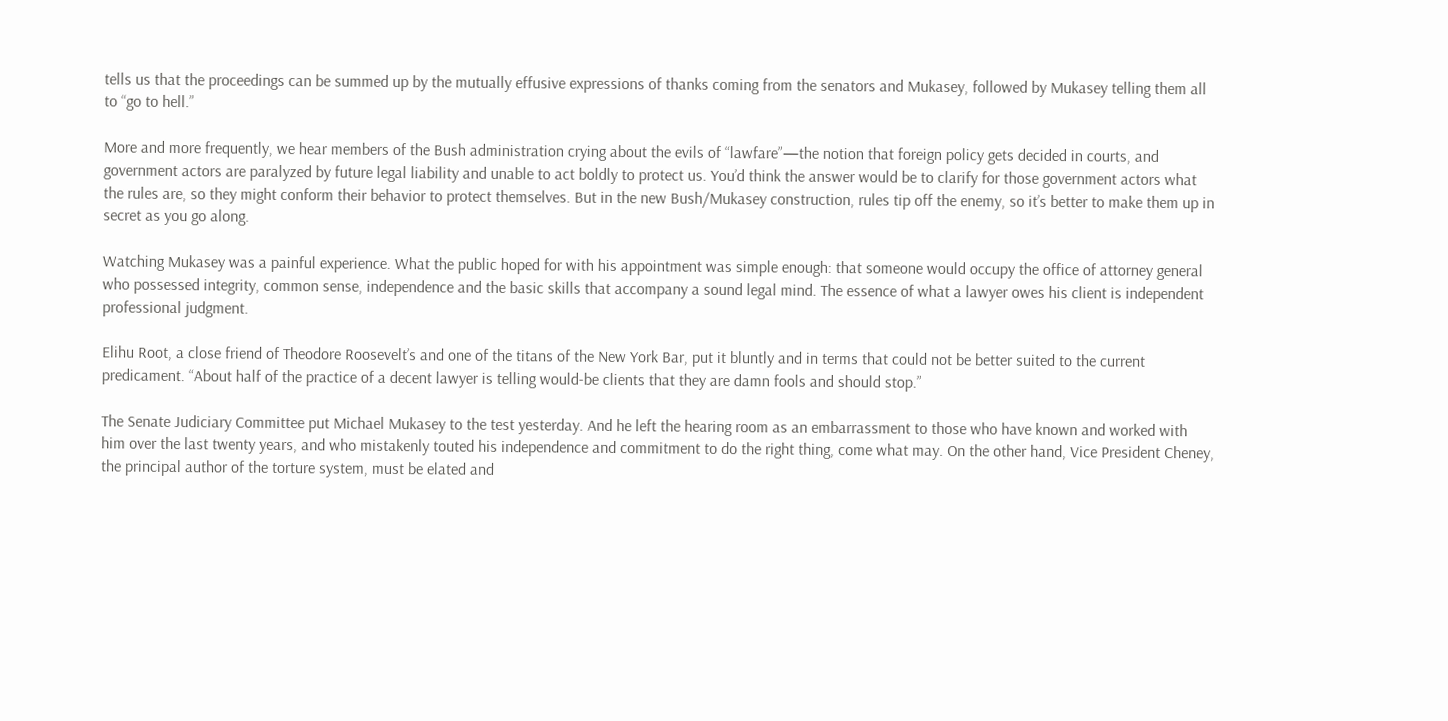tells us that the proceedings can be summed up by the mutually effusive expressions of thanks coming from the senators and Mukasey, followed by Mukasey telling them all to “go to hell.”

More and more frequently, we hear members of the Bush administration crying about the evils of “lawfare”—the notion that foreign policy gets decided in courts, and government actors are paralyzed by future legal liability and unable to act boldly to protect us. You’d think the answer would be to clarify for those government actors what the rules are, so they might conform their behavior to protect themselves. But in the new Bush/Mukasey construction, rules tip off the enemy, so it’s better to make them up in secret as you go along.

Watching Mukasey was a painful experience. What the public hoped for with his appointment was simple enough: that someone would occupy the office of attorney general who possessed integrity, common sense, independence and the basic skills that accompany a sound legal mind. The essence of what a lawyer owes his client is independent professional judgment.

Elihu Root, a close friend of Theodore Roosevelt’s and one of the titans of the New York Bar, put it bluntly and in terms that could not be better suited to the current predicament. “About half of the practice of a decent lawyer is telling would-be clients that they are damn fools and should stop.”

The Senate Judiciary Committee put Michael Mukasey to the test yesterday. And he left the hearing room as an embarrassment to those who have known and worked with him over the last twenty years, and who mistakenly touted his independence and commitment to do the right thing, come what may. On the other hand, Vice President Cheney, the principal author of the torture system, must be elated and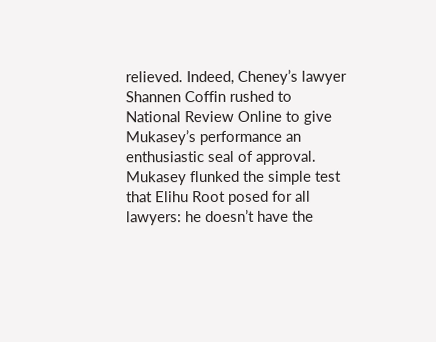relieved. Indeed, Cheney’s lawyer Shannen Coffin rushed to National Review Online to give Mukasey’s performance an enthusiastic seal of approval. Mukasey flunked the simple test that Elihu Root posed for all lawyers: he doesn’t have the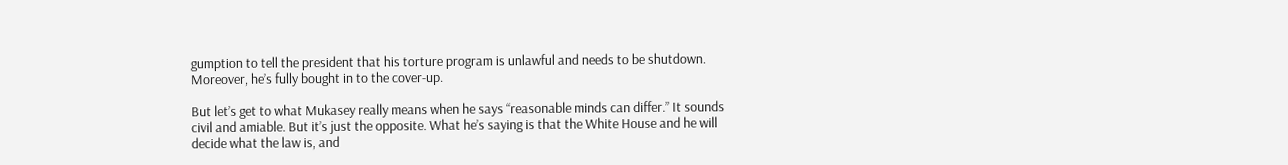gumption to tell the president that his torture program is unlawful and needs to be shutdown. Moreover, he’s fully bought in to the cover-up.

But let’s get to what Mukasey really means when he says “reasonable minds can differ.” It sounds civil and amiable. But it’s just the opposite. What he’s saying is that the White House and he will decide what the law is, and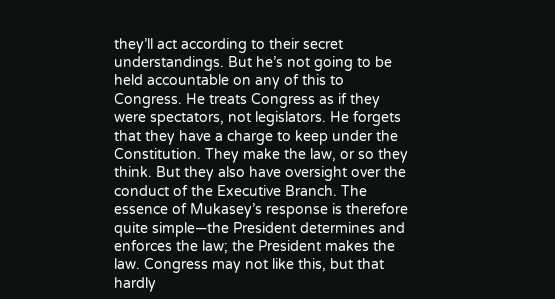they’ll act according to their secret understandings. But he’s not going to be held accountable on any of this to Congress. He treats Congress as if they were spectators, not legislators. He forgets that they have a charge to keep under the Constitution. They make the law, or so they think. But they also have oversight over the conduct of the Executive Branch. The essence of Mukasey’s response is therefore quite simple—the President determines and enforces the law; the President makes the law. Congress may not like this, but that hardly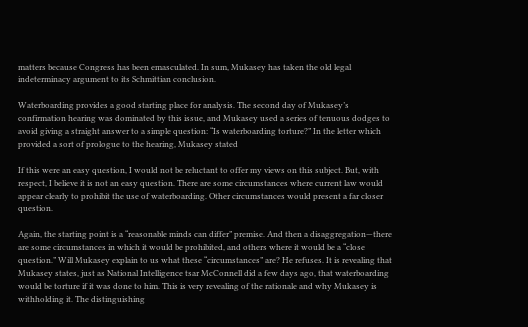matters because Congress has been emasculated. In sum, Mukasey has taken the old legal indeterminacy argument to its Schmittian conclusion.

Waterboarding provides a good starting place for analysis. The second day of Mukasey’s confirmation hearing was dominated by this issue, and Mukasey used a series of tenuous dodges to avoid giving a straight answer to a simple question: “Is waterboarding torture?” In the letter which provided a sort of prologue to the hearing, Mukasey stated

If this were an easy question, I would not be reluctant to offer my views on this subject. But, with respect, I believe it is not an easy question. There are some circumstances where current law would appear clearly to prohibit the use of waterboarding. Other circumstances would present a far closer question.

Again, the starting point is a “reasonable minds can differ” premise. And then a disaggregation—there are some circumstances in which it would be prohibited, and others where it would be a “close question.” Will Mukasey explain to us what these “circumstances” are? He refuses. It is revealing that Mukasey states, just as National Intelligence tsar McConnell did a few days ago, that waterboarding would be torture if it was done to him. This is very revealing of the rationale and why Mukasey is withholding it. The distinguishing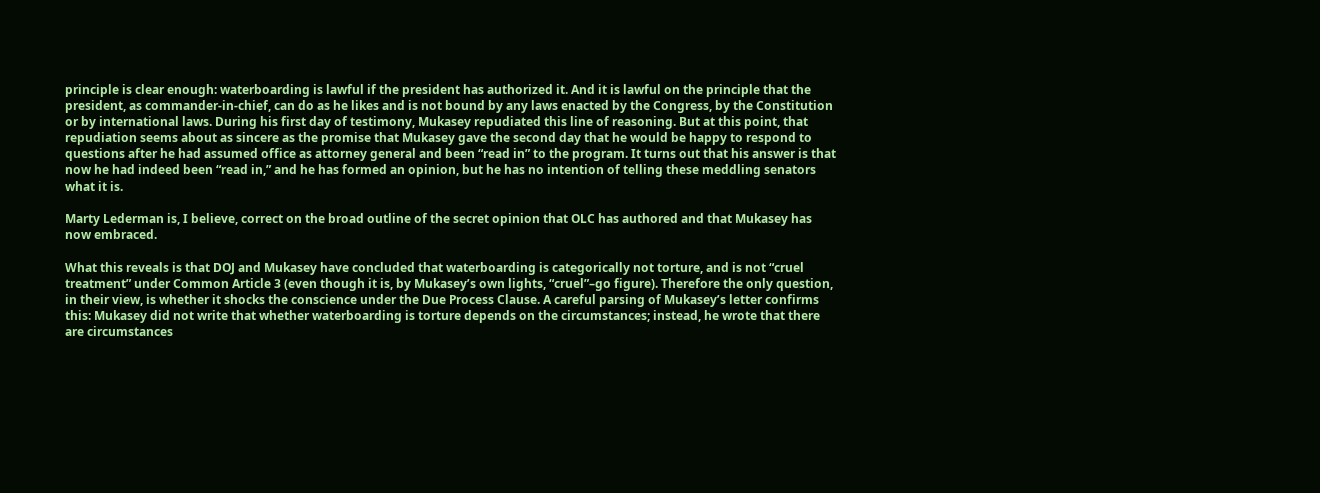principle is clear enough: waterboarding is lawful if the president has authorized it. And it is lawful on the principle that the president, as commander-in-chief, can do as he likes and is not bound by any laws enacted by the Congress, by the Constitution or by international laws. During his first day of testimony, Mukasey repudiated this line of reasoning. But at this point, that repudiation seems about as sincere as the promise that Mukasey gave the second day that he would be happy to respond to questions after he had assumed office as attorney general and been “read in” to the program. It turns out that his answer is that now he had indeed been “read in,” and he has formed an opinion, but he has no intention of telling these meddling senators what it is.

Marty Lederman is, I believe, correct on the broad outline of the secret opinion that OLC has authored and that Mukasey has now embraced.

What this reveals is that DOJ and Mukasey have concluded that waterboarding is categorically not torture, and is not “cruel treatment” under Common Article 3 (even though it is, by Mukasey’s own lights, “cruel”–go figure). Therefore the only question, in their view, is whether it shocks the conscience under the Due Process Clause. A careful parsing of Mukasey’s letter confirms this: Mukasey did not write that whether waterboarding is torture depends on the circumstances; instead, he wrote that there are circumstances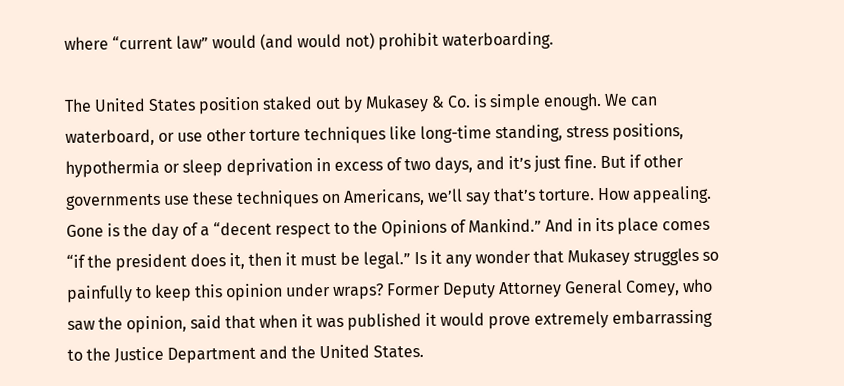where “current law” would (and would not) prohibit waterboarding.

The United States position staked out by Mukasey & Co. is simple enough. We can waterboard, or use other torture techniques like long-time standing, stress positions, hypothermia or sleep deprivation in excess of two days, and it’s just fine. But if other governments use these techniques on Americans, we’ll say that’s torture. How appealing. Gone is the day of a “decent respect to the Opinions of Mankind.” And in its place comes “if the president does it, then it must be legal.” Is it any wonder that Mukasey struggles so painfully to keep this opinion under wraps? Former Deputy Attorney General Comey, who saw the opinion, said that when it was published it would prove extremely embarrassing to the Justice Department and the United States.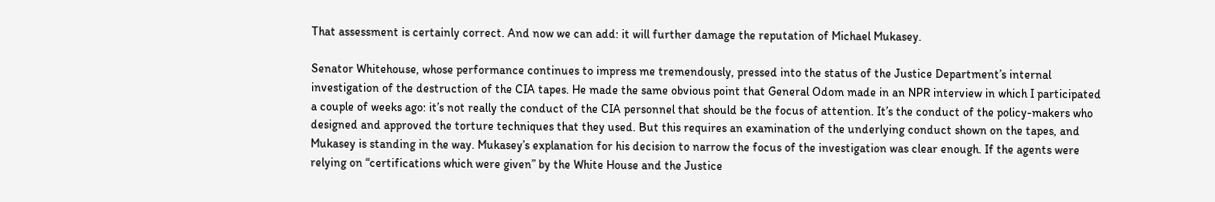That assessment is certainly correct. And now we can add: it will further damage the reputation of Michael Mukasey.

Senator Whitehouse, whose performance continues to impress me tremendously, pressed into the status of the Justice Department’s internal investigation of the destruction of the CIA tapes. He made the same obvious point that General Odom made in an NPR interview in which I participated a couple of weeks ago: it’s not really the conduct of the CIA personnel that should be the focus of attention. It’s the conduct of the policy-makers who designed and approved the torture techniques that they used. But this requires an examination of the underlying conduct shown on the tapes, and Mukasey is standing in the way. Mukasey’s explanation for his decision to narrow the focus of the investigation was clear enough. If the agents were relying on “certifications which were given” by the White House and the Justice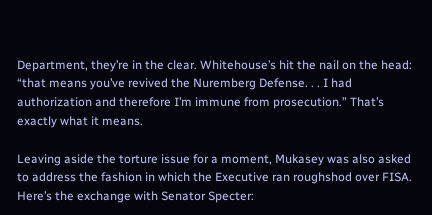Department, they’re in the clear. Whitehouse’s hit the nail on the head: “that means you’ve revived the Nuremberg Defense. . . I had authorization and therefore I’m immune from prosecution.” That’s exactly what it means.

Leaving aside the torture issue for a moment, Mukasey was also asked to address the fashion in which the Executive ran roughshod over FISA. Here’s the exchange with Senator Specter: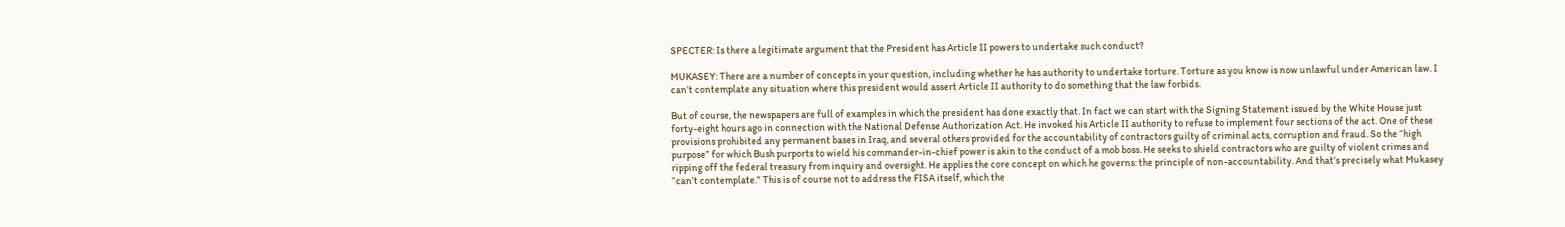SPECTER: Is there a legitimate argument that the President has Article II powers to undertake such conduct?

MUKASEY: There are a number of concepts in your question, including whether he has authority to undertake torture. Torture as you know is now unlawful under American law. I can’t contemplate any situation where this president would assert Article II authority to do something that the law forbids.

But of course, the newspapers are full of examples in which the president has done exactly that. In fact we can start with the Signing Statement issued by the White House just forty-eight hours ago in connection with the National Defense Authorization Act. He invoked his Article II authority to refuse to implement four sections of the act. One of these provisions prohibited any permanent bases in Iraq, and several others provided for the accountability of contractors guilty of criminal acts, corruption and fraud. So the “high purpose” for which Bush purports to wield his commander-in-chief power is akin to the conduct of a mob boss. He seeks to shield contractors who are guilty of violent crimes and ripping off the federal treasury from inquiry and oversight. He applies the core concept on which he governs: the principle of non-accountability. And that’s precisely what Mukasey “can’t contemplate.” This is of course not to address the FISA itself, which the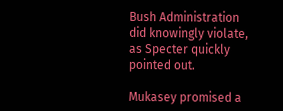Bush Administration did knowingly violate, as Specter quickly pointed out.

Mukasey promised a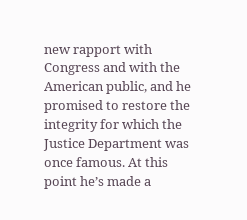new rapport with Congress and with the American public, and he promised to restore the integrity for which the Justice Department was once famous. At this point he’s made a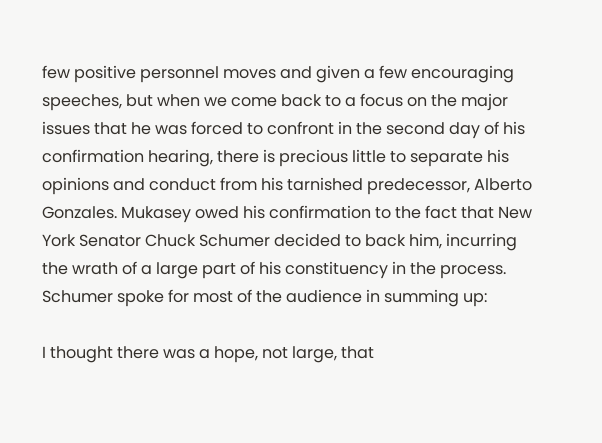few positive personnel moves and given a few encouraging speeches, but when we come back to a focus on the major issues that he was forced to confront in the second day of his confirmation hearing, there is precious little to separate his opinions and conduct from his tarnished predecessor, Alberto Gonzales. Mukasey owed his confirmation to the fact that New York Senator Chuck Schumer decided to back him, incurring the wrath of a large part of his constituency in the process. Schumer spoke for most of the audience in summing up:

I thought there was a hope, not large, that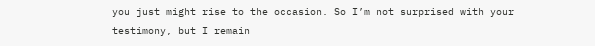you just might rise to the occasion. So I’m not surprised with your testimony, but I remain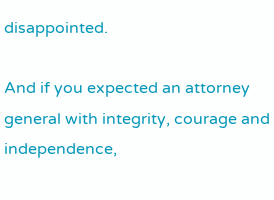disappointed.

And if you expected an attorney general with integrity, courage and independence,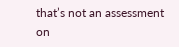that’s not an assessment on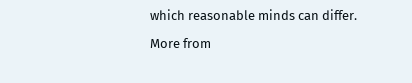which reasonable minds can differ.

More from